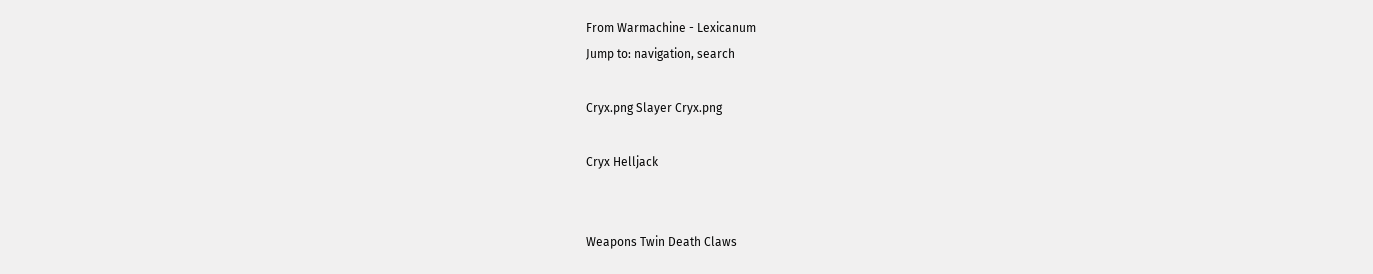From Warmachine - Lexicanum
Jump to: navigation, search

Cryx.png Slayer Cryx.png

Cryx Helljack


Weapons Twin Death Claws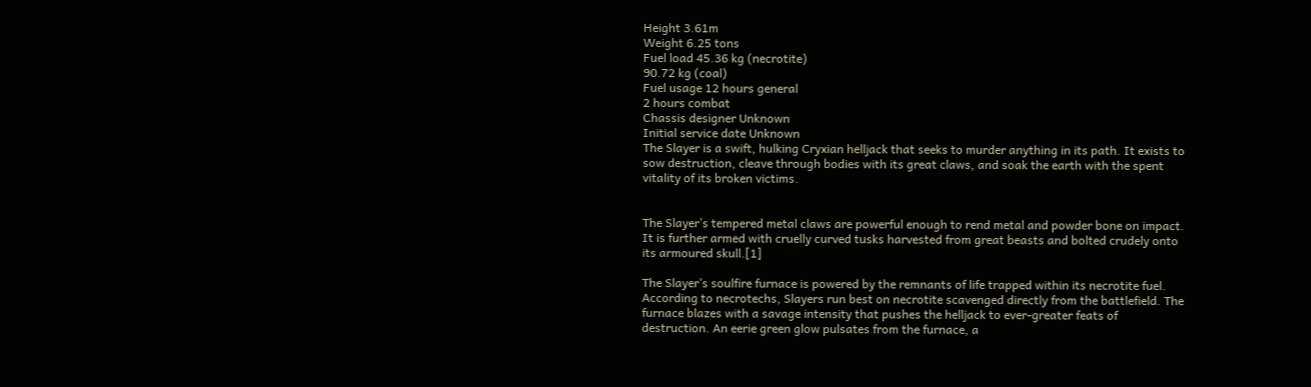Height 3.61m
Weight 6.25 tons
Fuel load 45.36 kg (necrotite)
90.72 kg (coal)
Fuel usage 12 hours general
2 hours combat
Chassis designer Unknown
Initial service date Unknown
The Slayer is a swift, hulking Cryxian helljack that seeks to murder anything in its path. It exists to sow destruction, cleave through bodies with its great claws, and soak the earth with the spent vitality of its broken victims.


The Slayer’s tempered metal claws are powerful enough to rend metal and powder bone on impact. It is further armed with cruelly curved tusks harvested from great beasts and bolted crudely onto its armoured skull.[1]

The Slayer’s soulfire furnace is powered by the remnants of life trapped within its necrotite fuel. According to necrotechs, Slayers run best on necrotite scavenged directly from the battlefield. The furnace blazes with a savage intensity that pushes the helljack to ever-greater feats of destruction. An eerie green glow pulsates from the furnace, a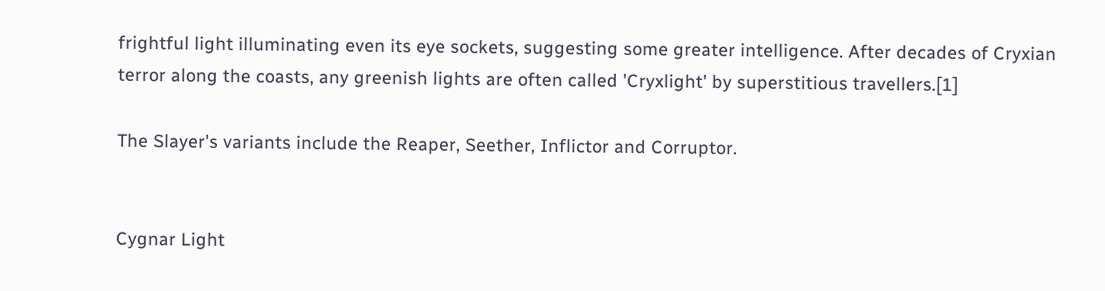frightful light illuminating even its eye sockets, suggesting some greater intelligence. After decades of Cryxian terror along the coasts, any greenish lights are often called 'Cryxlight' by superstitious travellers.[1]

The Slayer's variants include the Reaper, Seether, Inflictor and Corruptor.


Cygnar Light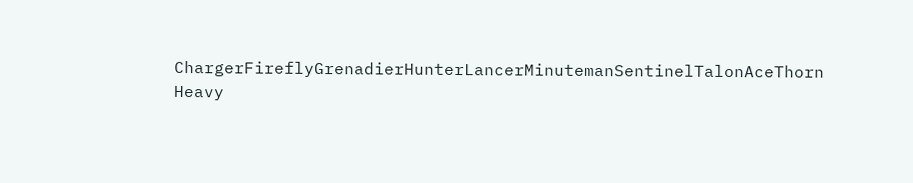ChargerFireflyGrenadierHunterLancerMinutemanSentinelTalonAceThorn
Heavy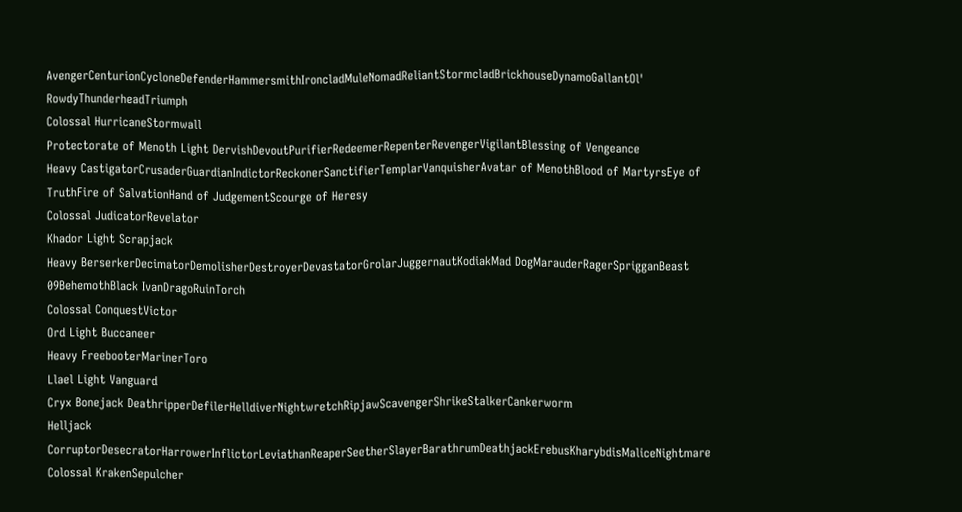AvengerCenturionCycloneDefenderHammersmithIroncladMuleNomadReliantStormcladBrickhouseDynamoGallantOl' RowdyThunderheadTriumph
Colossal HurricaneStormwall
Protectorate of Menoth Light DervishDevoutPurifierRedeemerRepenterRevengerVigilantBlessing of Vengeance
Heavy CastigatorCrusaderGuardianIndictorReckonerSanctifierTemplarVanquisherAvatar of MenothBlood of MartyrsEye of TruthFire of SalvationHand of JudgementScourge of Heresy
Colossal JudicatorRevelator
Khador Light Scrapjack
Heavy BerserkerDecimatorDemolisherDestroyerDevastatorGrolarJuggernautKodiakMad DogMarauderRagerSprigganBeast 09BehemothBlack IvanDragoRuinTorch
Colossal ConquestVictor
Ord Light Buccaneer
Heavy FreebooterMarinerToro
Llael Light Vanguard
Cryx Bonejack DeathripperDefilerHelldiverNightwretchRipjawScavengerShrikeStalkerCankerworm
Helljack CorruptorDesecratorHarrowerInflictorLeviathanReaperSeetherSlayerBarathrumDeathjackErebusKharybdisMaliceNightmare
Colossal KrakenSepulcher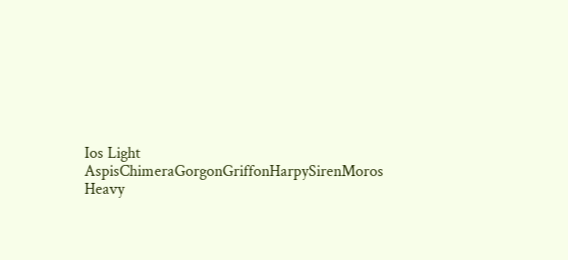Ios Light AspisChimeraGorgonGriffonHarpySirenMoros
Heavy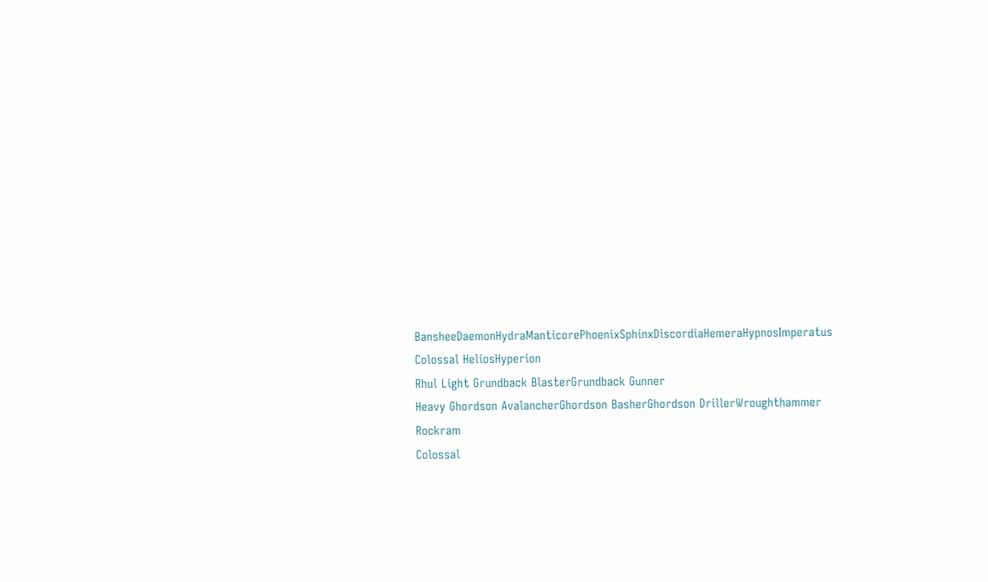BansheeDaemonHydraManticorePhoenixSphinxDiscordiaHemeraHypnosImperatus
Colossal HeliosHyperion
Rhul Light Grundback BlasterGrundback Gunner
Heavy Ghordson AvalancherGhordson BasherGhordson DrillerWroughthammer Rockram
Colossal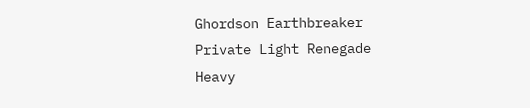Ghordson Earthbreaker
Private Light Renegade
Heavy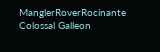ManglerRoverRocinante
Colossal Galleon